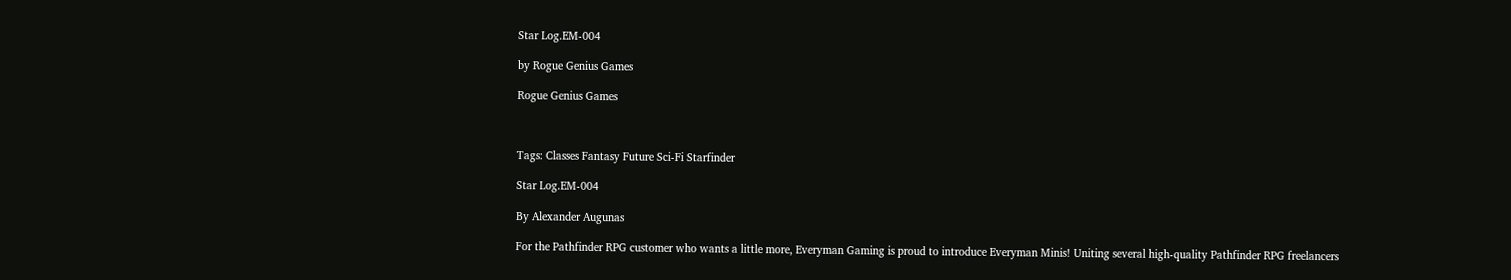Star Log.EM-004

by Rogue Genius Games

Rogue Genius Games



Tags: Classes Fantasy Future Sci-Fi Starfinder

Star Log.EM-004

By Alexander Augunas

For the Pathfinder RPG customer who wants a little more, Everyman Gaming is proud to introduce Everyman Minis! Uniting several high-quality Pathfinder RPG freelancers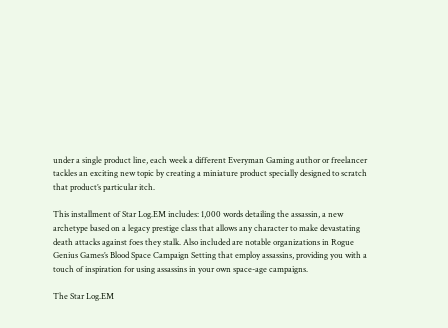under a single product line, each week a different Everyman Gaming author or freelancer tackles an exciting new topic by creating a miniature product specially designed to scratch that product’s particular itch.

This installment of Star Log.EM includes: 1,000 words detailing the assassin, a new archetype based on a legacy prestige class that allows any character to make devastating death attacks against foes they stalk. Also included are notable organizations in Rogue Genius Games’s Blood Space Campaign Setting that employ assassins, providing you with a touch of inspiration for using assassins in your own space-age campaigns.

The Star Log.EM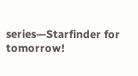series—Starfinder for tomorrow!